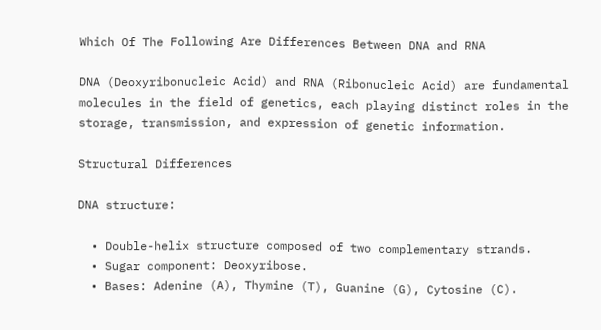Which Of The Following Are Differences Between DNA and RNA

DNA (Deoxyribonucleic Acid) and RNA (Ribonucleic Acid) are fundamental molecules in the field of genetics, each playing distinct roles in the storage, transmission, and expression of genetic information.

Structural Differences

DNA structure:

  • Double-helix structure composed of two complementary strands.
  • Sugar component: Deoxyribose.
  • Bases: Adenine (A), Thymine (T), Guanine (G), Cytosine (C).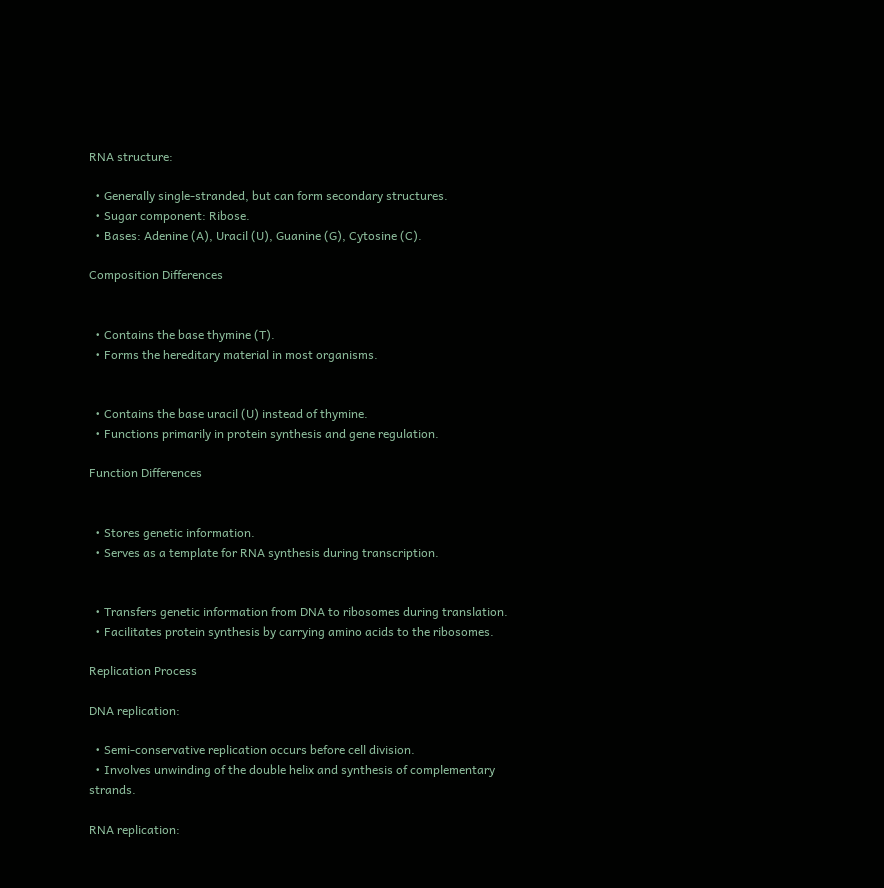RNA structure:

  • Generally single-stranded, but can form secondary structures.
  • Sugar component: Ribose.
  • Bases: Adenine (A), Uracil (U), Guanine (G), Cytosine (C).

Composition Differences


  • Contains the base thymine (T).
  • Forms the hereditary material in most organisms.


  • Contains the base uracil (U) instead of thymine.
  • Functions primarily in protein synthesis and gene regulation.

Function Differences


  • Stores genetic information.
  • Serves as a template for RNA synthesis during transcription.


  • Transfers genetic information from DNA to ribosomes during translation.
  • Facilitates protein synthesis by carrying amino acids to the ribosomes.

Replication Process

DNA replication:

  • Semi-conservative replication occurs before cell division.
  • Involves unwinding of the double helix and synthesis of complementary strands.

RNA replication: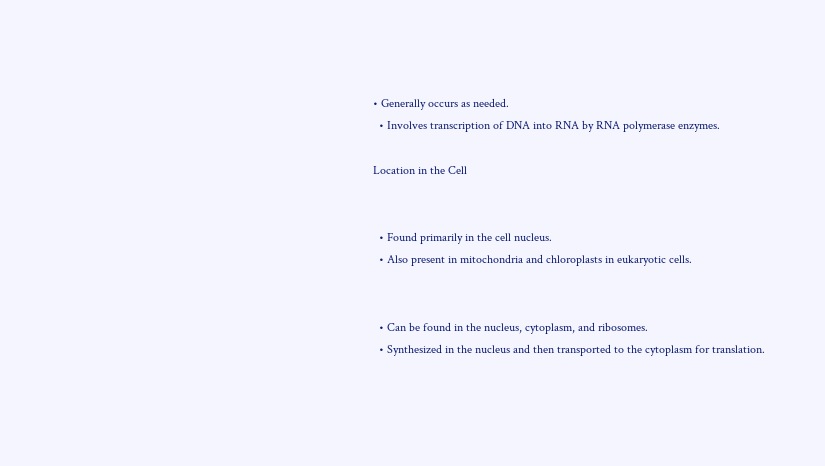• Generally occurs as needed.
  • Involves transcription of DNA into RNA by RNA polymerase enzymes.

Location in the Cell


  • Found primarily in the cell nucleus.
  • Also present in mitochondria and chloroplasts in eukaryotic cells.


  • Can be found in the nucleus, cytoplasm, and ribosomes.
  • Synthesized in the nucleus and then transported to the cytoplasm for translation.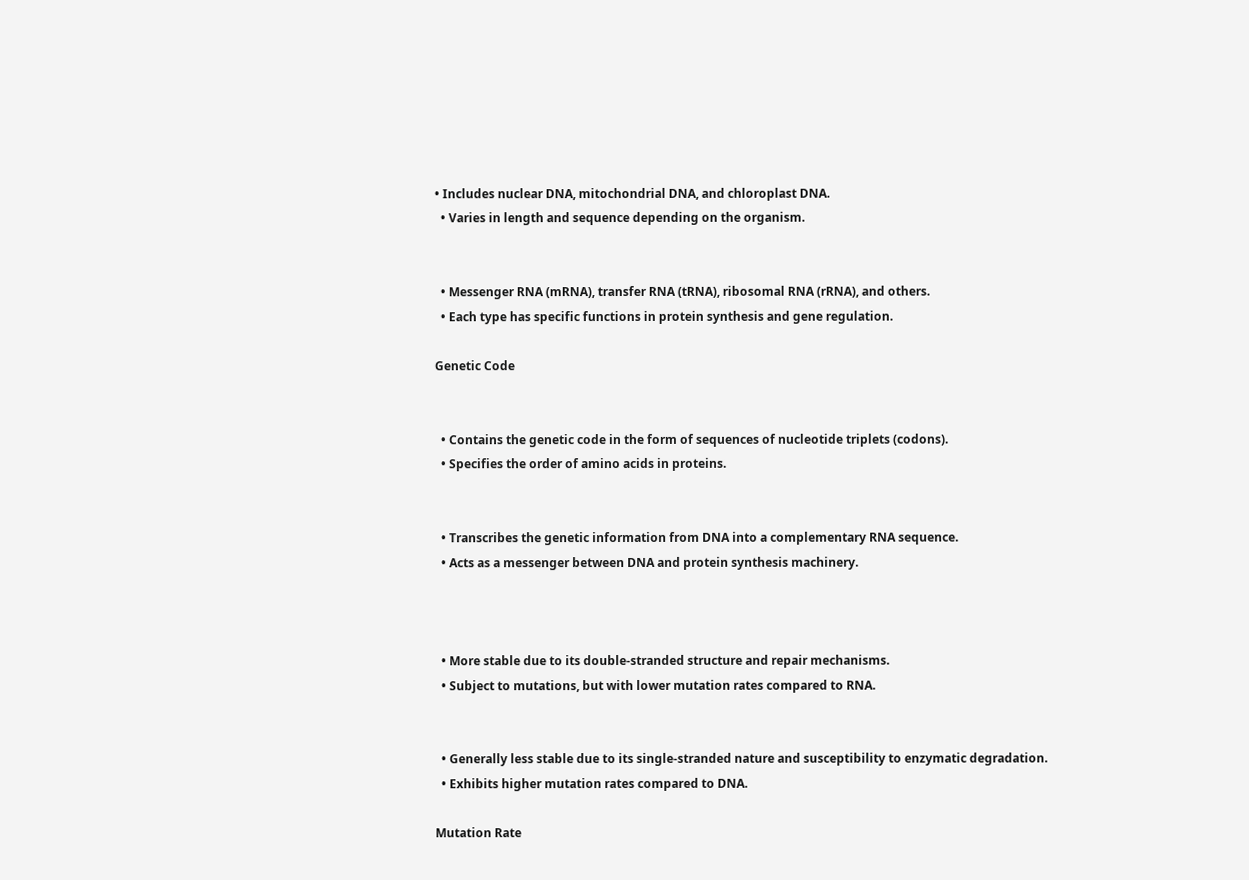• Includes nuclear DNA, mitochondrial DNA, and chloroplast DNA.
  • Varies in length and sequence depending on the organism.


  • Messenger RNA (mRNA), transfer RNA (tRNA), ribosomal RNA (rRNA), and others.
  • Each type has specific functions in protein synthesis and gene regulation.

Genetic Code


  • Contains the genetic code in the form of sequences of nucleotide triplets (codons).
  • Specifies the order of amino acids in proteins.


  • Transcribes the genetic information from DNA into a complementary RNA sequence.
  • Acts as a messenger between DNA and protein synthesis machinery.



  • More stable due to its double-stranded structure and repair mechanisms.
  • Subject to mutations, but with lower mutation rates compared to RNA.


  • Generally less stable due to its single-stranded nature and susceptibility to enzymatic degradation.
  • Exhibits higher mutation rates compared to DNA.

Mutation Rate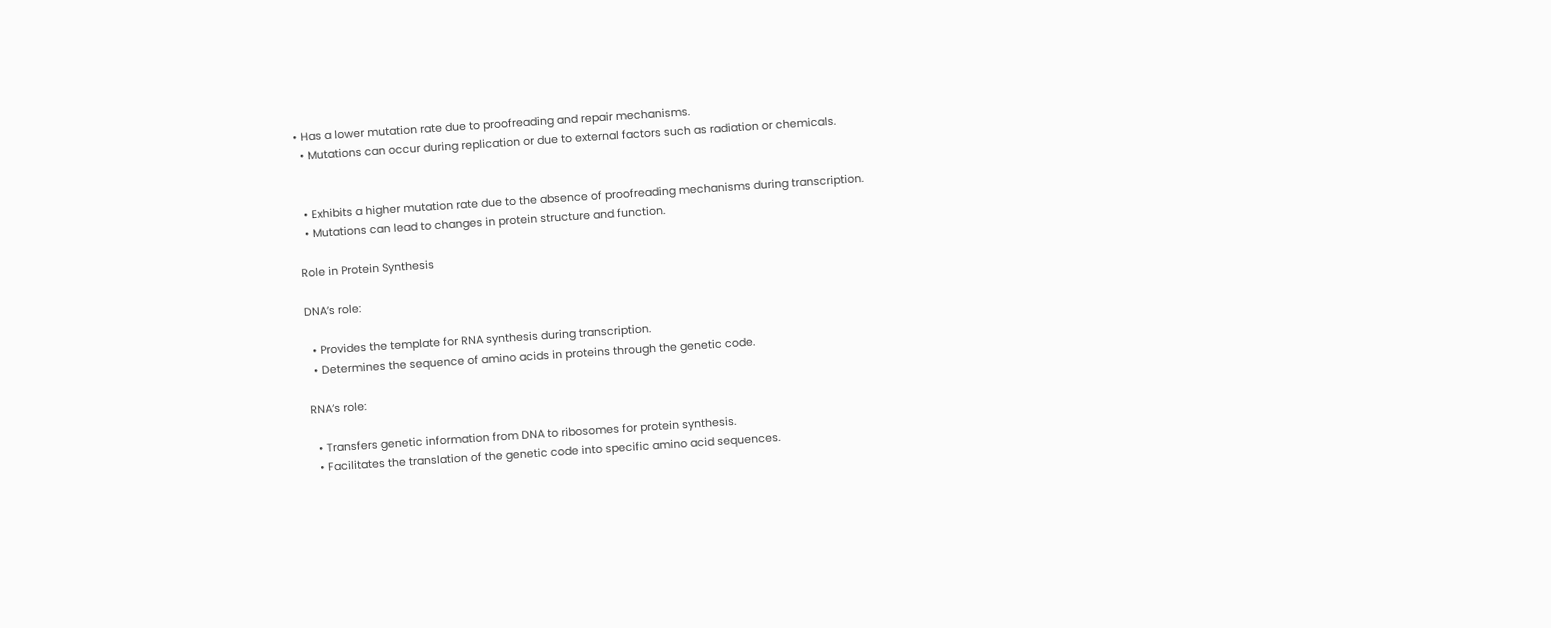• Has a lower mutation rate due to proofreading and repair mechanisms.
  • Mutations can occur during replication or due to external factors such as radiation or chemicals.


  • Exhibits a higher mutation rate due to the absence of proofreading mechanisms during transcription.
  • Mutations can lead to changes in protein structure and function.

Role in Protein Synthesis

DNA’s role:

  • Provides the template for RNA synthesis during transcription.
  • Determines the sequence of amino acids in proteins through the genetic code.

RNA’s role:

  • Transfers genetic information from DNA to ribosomes for protein synthesis.
  • Facilitates the translation of the genetic code into specific amino acid sequences.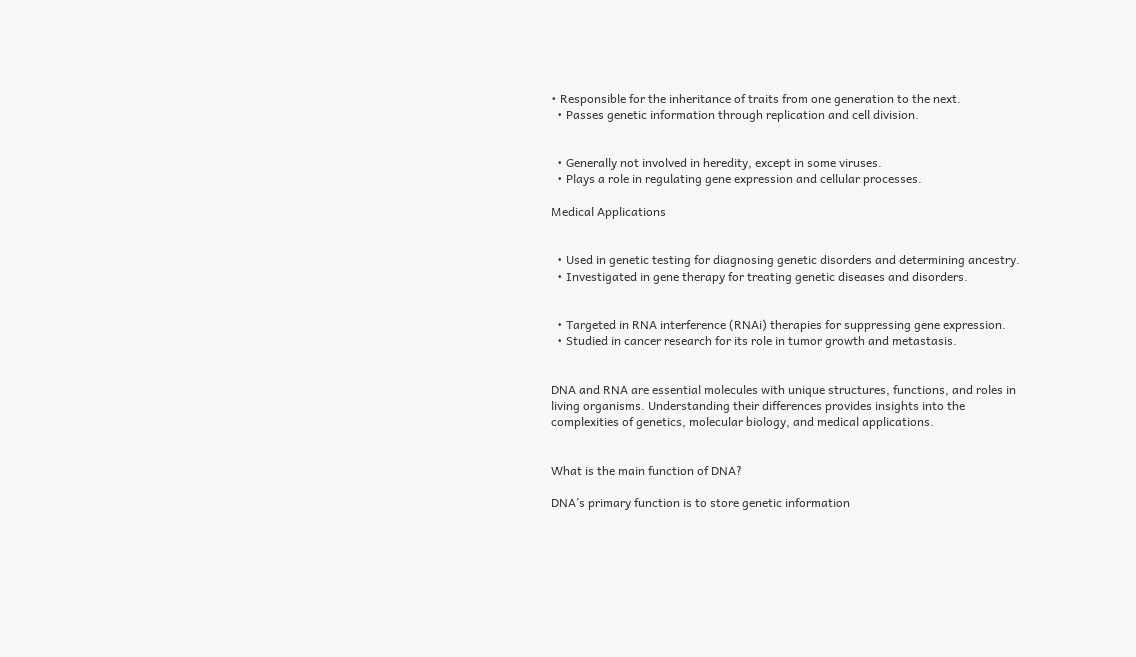• Responsible for the inheritance of traits from one generation to the next.
  • Passes genetic information through replication and cell division.


  • Generally not involved in heredity, except in some viruses.
  • Plays a role in regulating gene expression and cellular processes.

Medical Applications


  • Used in genetic testing for diagnosing genetic disorders and determining ancestry.
  • Investigated in gene therapy for treating genetic diseases and disorders.


  • Targeted in RNA interference (RNAi) therapies for suppressing gene expression.
  • Studied in cancer research for its role in tumor growth and metastasis.


DNA and RNA are essential molecules with unique structures, functions, and roles in living organisms. Understanding their differences provides insights into the complexities of genetics, molecular biology, and medical applications.


What is the main function of DNA?

DNA’s primary function is to store genetic information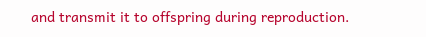and transmit it to offspring during reproduction.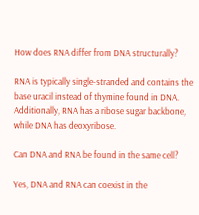How does RNA differ from DNA structurally?

RNA is typically single-stranded and contains the base uracil instead of thymine found in DNA. Additionally, RNA has a ribose sugar backbone, while DNA has deoxyribose.

Can DNA and RNA be found in the same cell?

Yes, DNA and RNA can coexist in the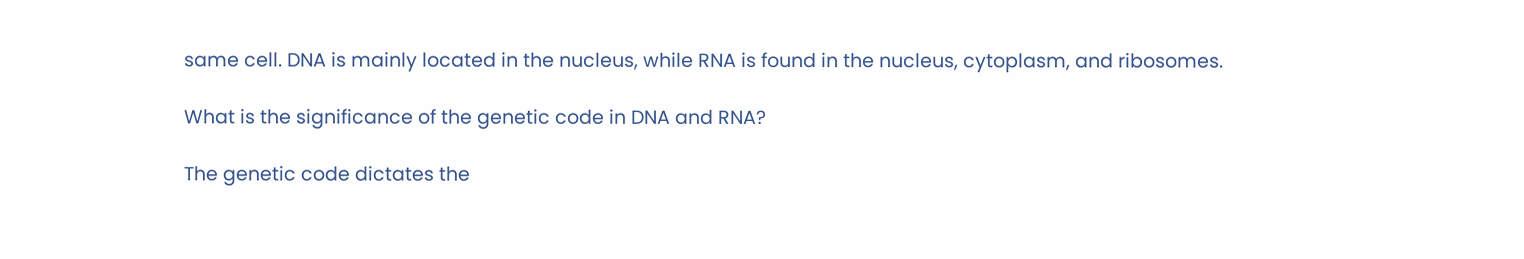same cell. DNA is mainly located in the nucleus, while RNA is found in the nucleus, cytoplasm, and ribosomes.

What is the significance of the genetic code in DNA and RNA?

The genetic code dictates the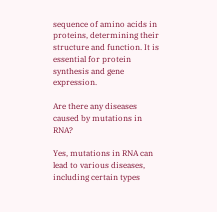sequence of amino acids in proteins, determining their structure and function. It is essential for protein synthesis and gene expression.

Are there any diseases caused by mutations in RNA?

Yes, mutations in RNA can lead to various diseases, including certain types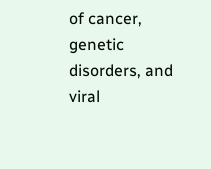of cancer, genetic disorders, and viral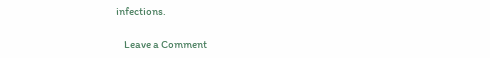infections.

    Leave a Comment